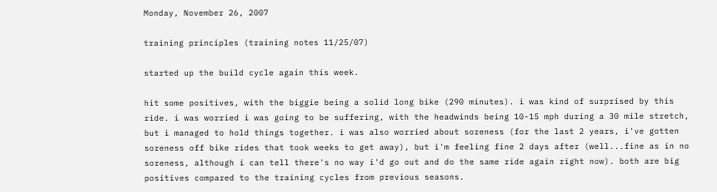Monday, November 26, 2007

training principles (training notes 11/25/07)

started up the build cycle again this week.

hit some positives, with the biggie being a solid long bike (290 minutes). i was kind of surprised by this ride. i was worried i was going to be suffering, with the headwinds being 10-15 mph during a 30 mile stretch, but i managed to hold things together. i was also worried about soreness (for the last 2 years, i've gotten soreness off bike rides that took weeks to get away), but i'm feeling fine 2 days after (well...fine as in no soreness, although i can tell there's no way i'd go out and do the same ride again right now). both are big positives compared to the training cycles from previous seasons.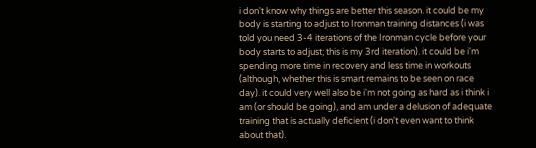i don't know why things are better this season. it could be my body is starting to adjust to Ironman training distances (i was told you need 3-4 iterations of the Ironman cycle before your body starts to adjust; this is my 3rd iteration). it could be i'm spending more time in recovery and less time in workouts (although, whether this is smart remains to be seen on race day). it could very well also be i'm not going as hard as i think i am (or should be going), and am under a delusion of adequate training that is actually deficient (i don't even want to think about that).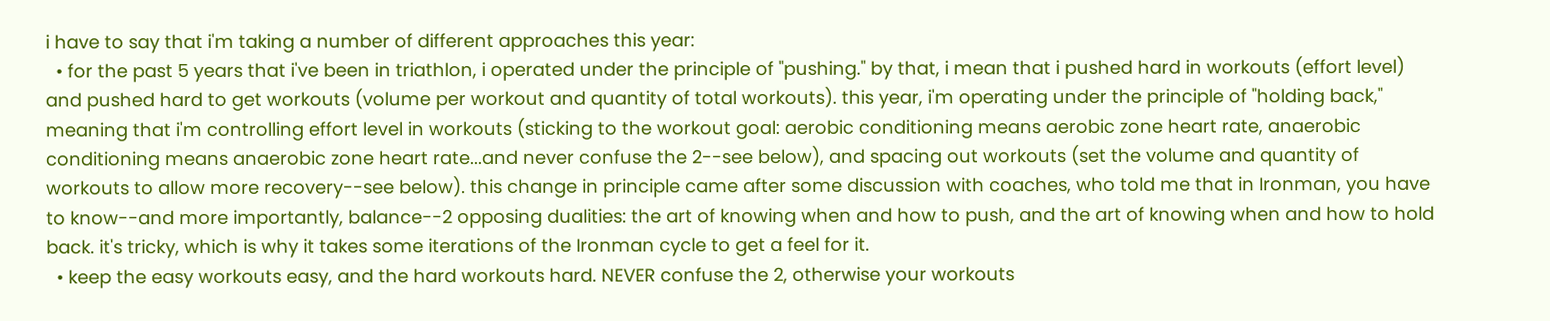i have to say that i'm taking a number of different approaches this year:
  • for the past 5 years that i've been in triathlon, i operated under the principle of "pushing." by that, i mean that i pushed hard in workouts (effort level) and pushed hard to get workouts (volume per workout and quantity of total workouts). this year, i'm operating under the principle of "holding back," meaning that i'm controlling effort level in workouts (sticking to the workout goal: aerobic conditioning means aerobic zone heart rate, anaerobic conditioning means anaerobic zone heart rate...and never confuse the 2--see below), and spacing out workouts (set the volume and quantity of workouts to allow more recovery--see below). this change in principle came after some discussion with coaches, who told me that in Ironman, you have to know--and more importantly, balance--2 opposing dualities: the art of knowing when and how to push, and the art of knowing when and how to hold back. it's tricky, which is why it takes some iterations of the Ironman cycle to get a feel for it.
  • keep the easy workouts easy, and the hard workouts hard. NEVER confuse the 2, otherwise your workouts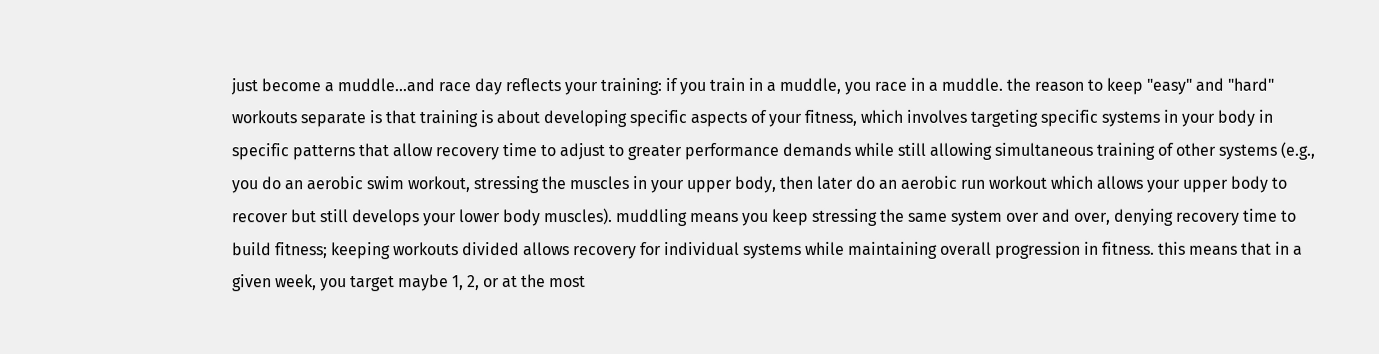just become a muddle...and race day reflects your training: if you train in a muddle, you race in a muddle. the reason to keep "easy" and "hard" workouts separate is that training is about developing specific aspects of your fitness, which involves targeting specific systems in your body in specific patterns that allow recovery time to adjust to greater performance demands while still allowing simultaneous training of other systems (e.g., you do an aerobic swim workout, stressing the muscles in your upper body, then later do an aerobic run workout which allows your upper body to recover but still develops your lower body muscles). muddling means you keep stressing the same system over and over, denying recovery time to build fitness; keeping workouts divided allows recovery for individual systems while maintaining overall progression in fitness. this means that in a given week, you target maybe 1, 2, or at the most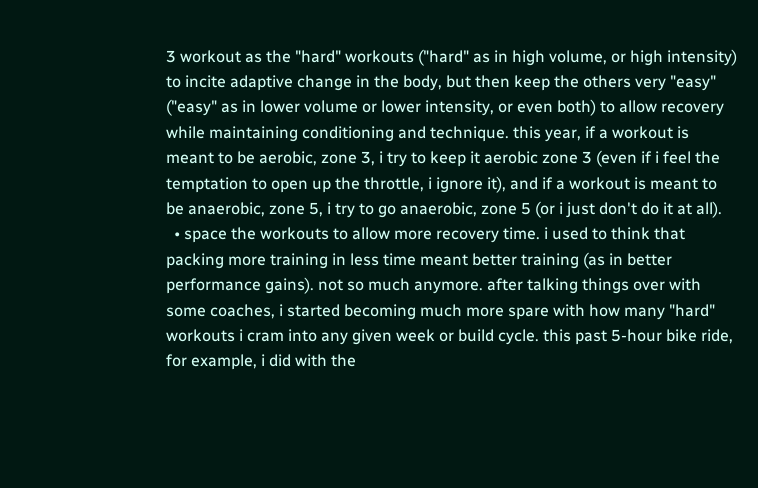3 workout as the "hard" workouts ("hard" as in high volume, or high intensity) to incite adaptive change in the body, but then keep the others very "easy" ("easy" as in lower volume or lower intensity, or even both) to allow recovery while maintaining conditioning and technique. this year, if a workout is meant to be aerobic, zone 3, i try to keep it aerobic zone 3 (even if i feel the temptation to open up the throttle, i ignore it), and if a workout is meant to be anaerobic, zone 5, i try to go anaerobic, zone 5 (or i just don't do it at all).
  • space the workouts to allow more recovery time. i used to think that packing more training in less time meant better training (as in better performance gains). not so much anymore. after talking things over with some coaches, i started becoming much more spare with how many "hard" workouts i cram into any given week or build cycle. this past 5-hour bike ride, for example, i did with the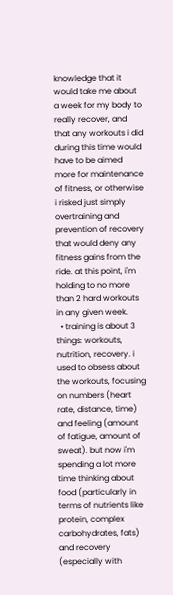knowledge that it would take me about a week for my body to really recover, and that any workouts i did during this time would have to be aimed more for maintenance of fitness, or otherwise i risked just simply overtraining and prevention of recovery that would deny any fitness gains from the ride. at this point, i'm holding to no more than 2 hard workouts in any given week.
  • training is about 3 things: workouts, nutrition, recovery. i used to obsess about the workouts, focusing on numbers (heart rate, distance, time) and feeling (amount of fatigue, amount of sweat). but now i'm spending a lot more time thinking about food (particularly in terms of nutrients like protein, complex carbohydrates, fats) and recovery (especially with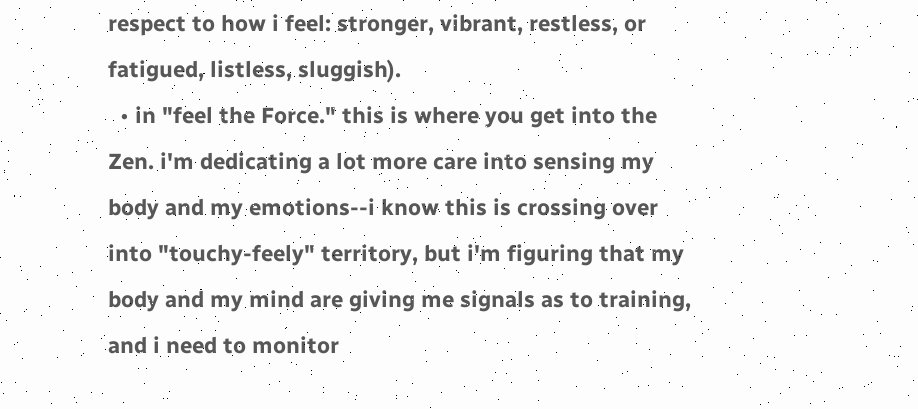respect to how i feel: stronger, vibrant, restless, or fatigued, listless, sluggish).
  • in "feel the Force." this is where you get into the Zen. i'm dedicating a lot more care into sensing my body and my emotions--i know this is crossing over into "touchy-feely" territory, but i'm figuring that my body and my mind are giving me signals as to training, and i need to monitor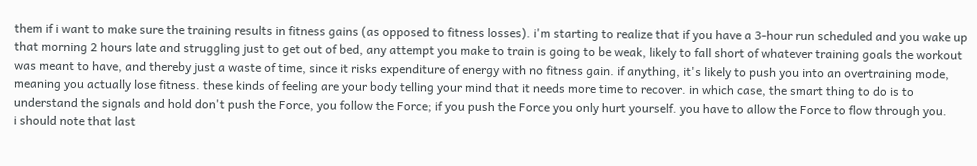them if i want to make sure the training results in fitness gains (as opposed to fitness losses). i'm starting to realize that if you have a 3-hour run scheduled and you wake up that morning 2 hours late and struggling just to get out of bed, any attempt you make to train is going to be weak, likely to fall short of whatever training goals the workout was meant to have, and thereby just a waste of time, since it risks expenditure of energy with no fitness gain. if anything, it's likely to push you into an overtraining mode, meaning you actually lose fitness. these kinds of feeling are your body telling your mind that it needs more time to recover. in which case, the smart thing to do is to understand the signals and hold don't push the Force, you follow the Force; if you push the Force you only hurt yourself. you have to allow the Force to flow through you.
i should note that last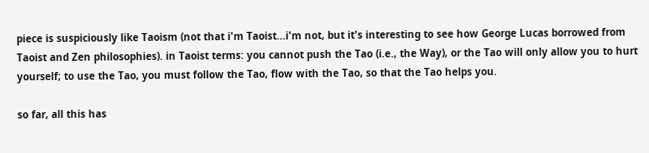piece is suspiciously like Taoism (not that i'm Taoist...i'm not, but it's interesting to see how George Lucas borrowed from Taoist and Zen philosophies). in Taoist terms: you cannot push the Tao (i.e., the Way), or the Tao will only allow you to hurt yourself; to use the Tao, you must follow the Tao, flow with the Tao, so that the Tao helps you.

so far, all this has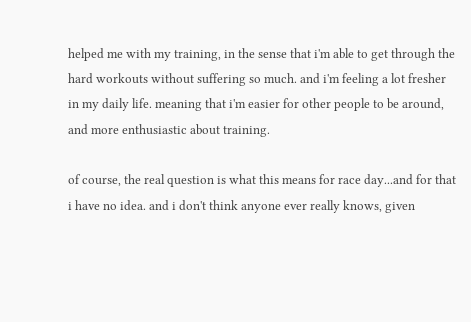helped me with my training, in the sense that i'm able to get through the hard workouts without suffering so much. and i'm feeling a lot fresher in my daily life. meaning that i'm easier for other people to be around, and more enthusiastic about training.

of course, the real question is what this means for race day...and for that i have no idea. and i don't think anyone ever really knows, given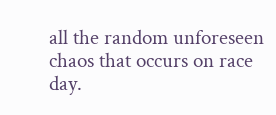all the random unforeseen chaos that occurs on race day.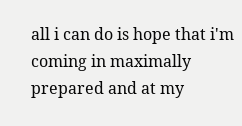all i can do is hope that i'm coming in maximally prepared and at my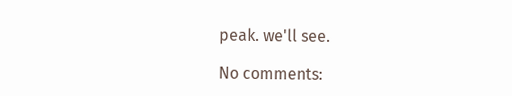peak. we'll see.

No comments: